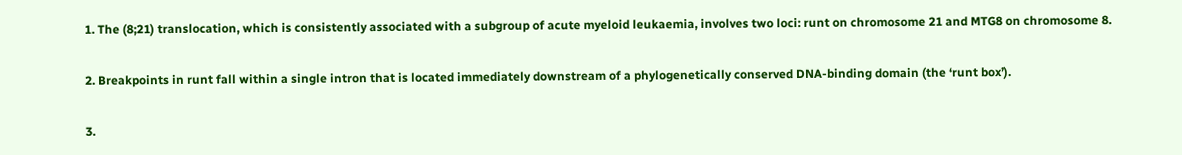1. The (8;21) translocation, which is consistently associated with a subgroup of acute myeloid leukaemia, involves two loci: runt on chromosome 21 and MTG8 on chromosome 8.

2. Breakpoints in runt fall within a single intron that is located immediately downstream of a phylogenetically conserved DNA-binding domain (the ‘runt box’).

3.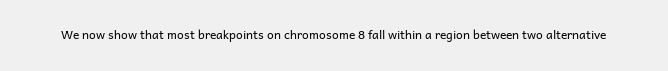We now show that most breakpoints on chromosome 8 fall within a region between two alternative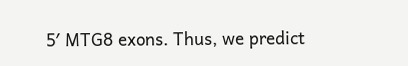5′ MTG8 exons. Thus, we predict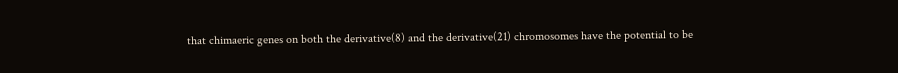that chimaeric genes on both the derivative(8) and the derivative(21) chromosomes have the potential to be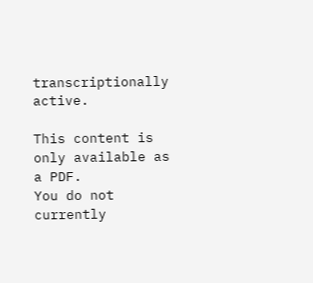transcriptionally active.

This content is only available as a PDF.
You do not currently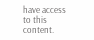have access to this content.